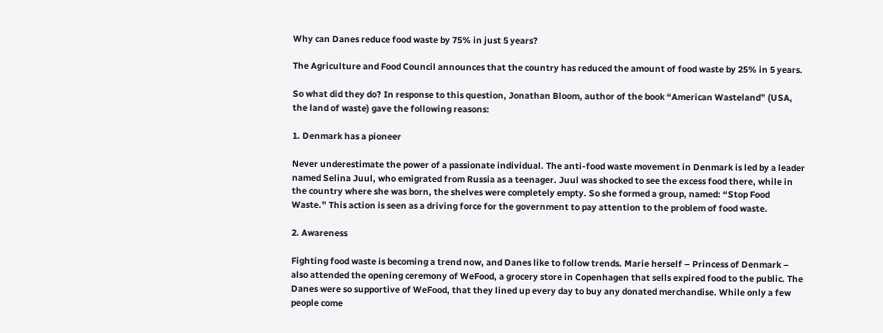Why can Danes reduce food waste by 75% in just 5 years?

The Agriculture and Food Council announces that the country has reduced the amount of food waste by 25% in 5 years.

So what did they do? In response to this question, Jonathan Bloom, author of the book “American Wasteland” (USA, the land of waste) gave the following reasons:

1. Denmark has a pioneer

Never underestimate the power of a passionate individual. The anti-food waste movement in Denmark is led by a leader named Selina Juul, who emigrated from Russia as a teenager. Juul was shocked to see the excess food there, while in the country where she was born, the shelves were completely empty. So she formed a group, named: “Stop Food Waste.” This action is seen as a driving force for the government to pay attention to the problem of food waste.

2. Awareness

Fighting food waste is becoming a trend now, and Danes like to follow trends. Marie herself – Princess of Denmark – also attended the opening ceremony of WeFood, a grocery store in Copenhagen that sells expired food to the public. The Danes were so supportive of WeFood, that they lined up every day to buy any donated merchandise. While only a few people come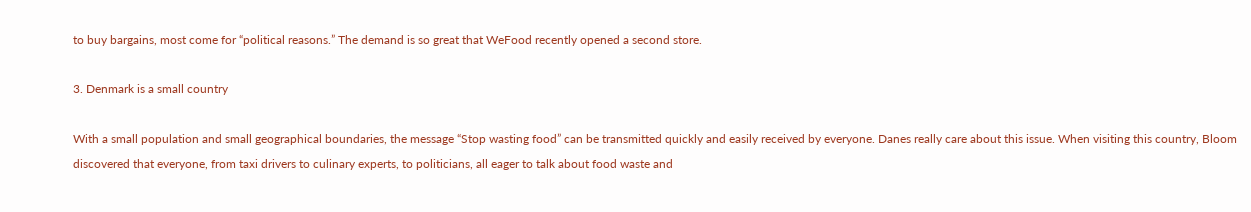to buy bargains, most come for “political reasons.” The demand is so great that WeFood recently opened a second store.

3. Denmark is a small country

With a small population and small geographical boundaries, the message “Stop wasting food” can be transmitted quickly and easily received by everyone. Danes really care about this issue. When visiting this country, Bloom discovered that everyone, from taxi drivers to culinary experts, to politicians, all eager to talk about food waste and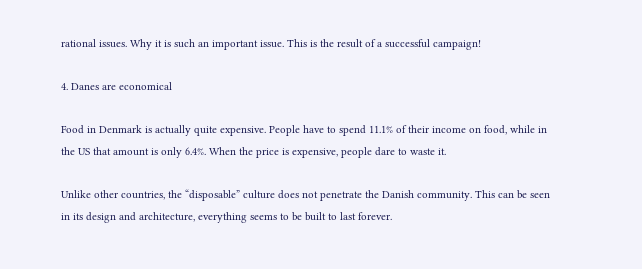rational issues. Why it is such an important issue. This is the result of a successful campaign!

4. Danes are economical

Food in Denmark is actually quite expensive. People have to spend 11.1% of their income on food, while in the US that amount is only 6.4%. When the price is expensive, people dare to waste it.

Unlike other countries, the “disposable” culture does not penetrate the Danish community. This can be seen in its design and architecture, everything seems to be built to last forever.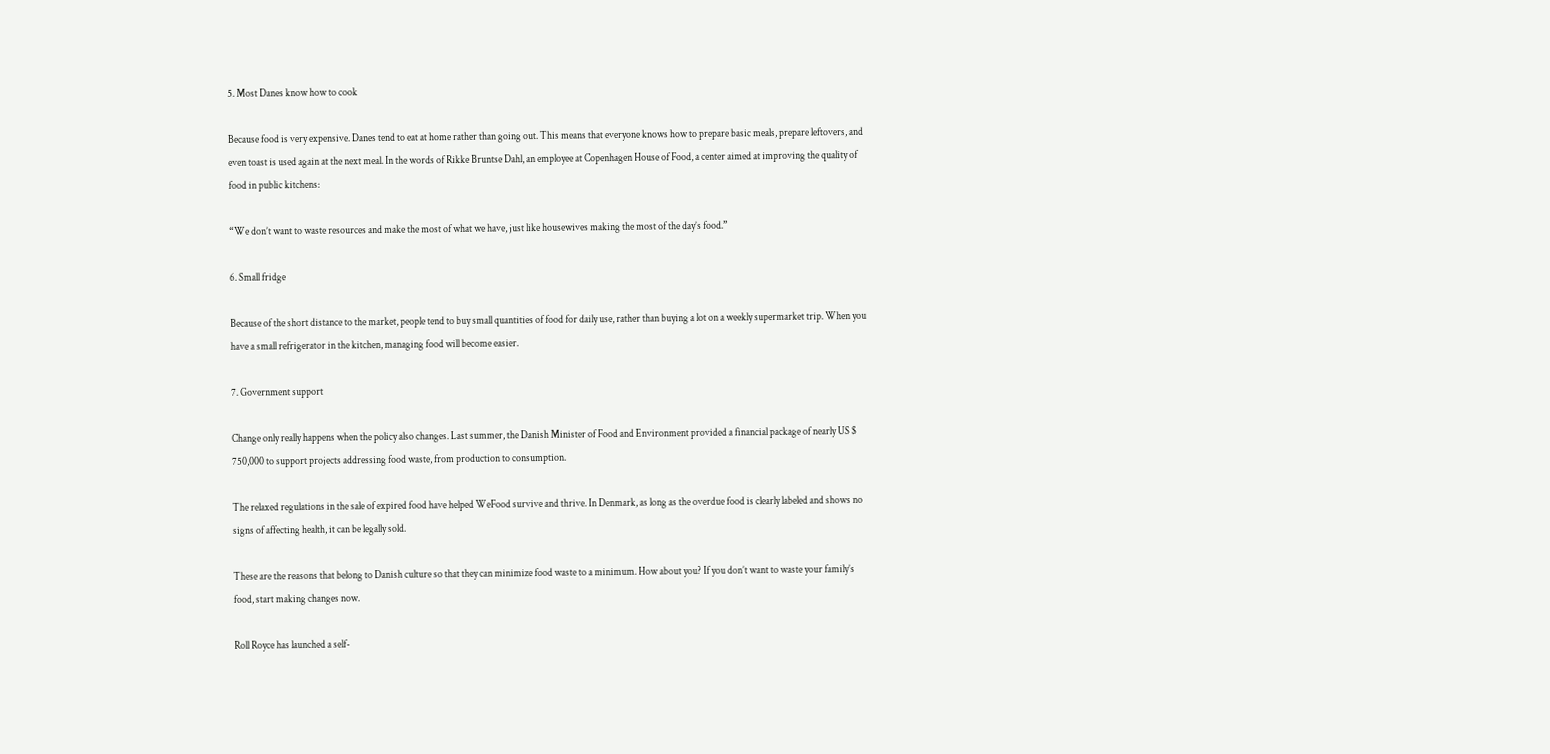5. Most Danes know how to cook

Because food is very expensive. Danes tend to eat at home rather than going out. This means that everyone knows how to prepare basic meals, prepare leftovers, and even toast is used again at the next meal. In the words of Rikke Bruntse Dahl, an employee at Copenhagen House of Food, a center aimed at improving the quality of food in public kitchens:

“We don’t want to waste resources and make the most of what we have, just like housewives making the most of the day’s food.”

6. Small fridge

Because of the short distance to the market, people tend to buy small quantities of food for daily use, rather than buying a lot on a weekly supermarket trip. When you have a small refrigerator in the kitchen, managing food will become easier.

7. Government support

Change only really happens when the policy also changes. Last summer, the Danish Minister of Food and Environment provided a financial package of nearly US $ 750,000 to support projects addressing food waste, from production to consumption.

The relaxed regulations in the sale of expired food have helped WeFood survive and thrive. In Denmark, as long as the overdue food is clearly labeled and shows no signs of affecting health, it can be legally sold.

These are the reasons that belong to Danish culture so that they can minimize food waste to a minimum. How about you? If you don’t want to waste your family’s food, start making changes now.

Roll Royce has launched a self-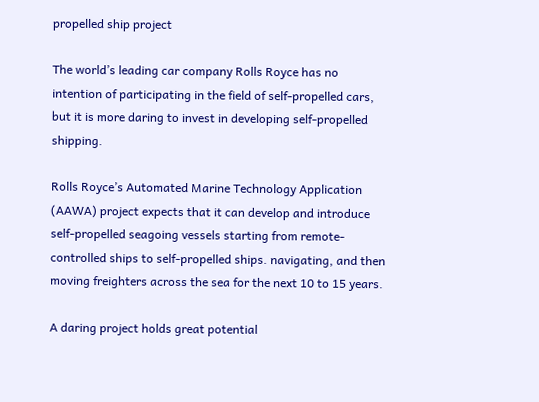propelled ship project

The world’s leading car company Rolls Royce has no intention of participating in the field of self-propelled cars, but it is more daring to invest in developing self-propelled shipping.

Rolls Royce’s Automated Marine Technology Application (AAWA) project expects that it can develop and introduce self-propelled seagoing vessels starting from remote-controlled ships to self-propelled ships. navigating, and then moving freighters across the sea for the next 10 to 15 years.

A daring project holds great potential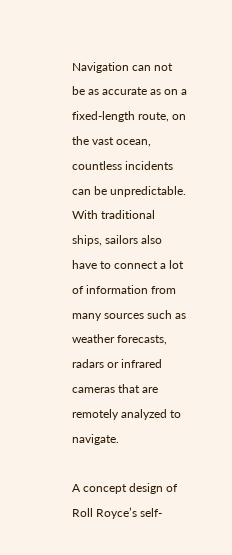Navigation can not be as accurate as on a fixed-length route, on the vast ocean, countless incidents can be unpredictable. With traditional ships, sailors also have to connect a lot of information from many sources such as weather forecasts, radars or infrared cameras that are remotely analyzed to navigate.

A concept design of Roll Royce’s self-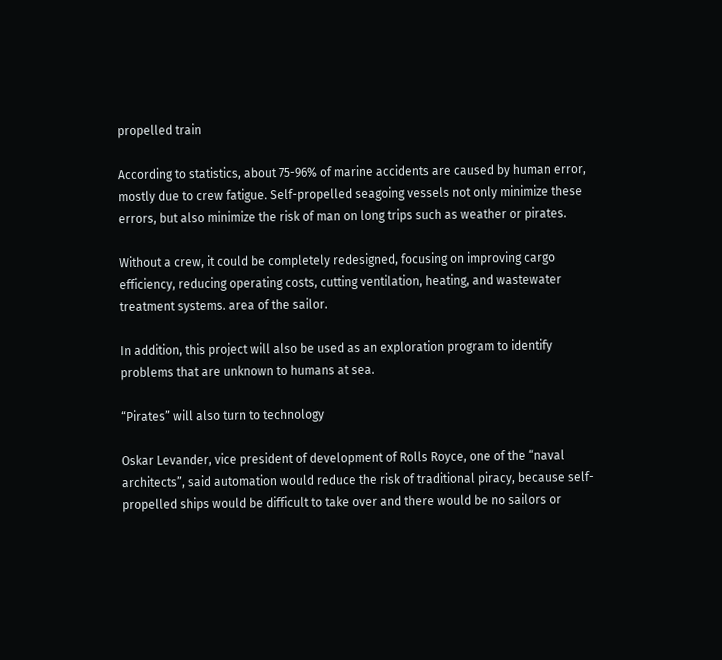propelled train

According to statistics, about 75-96% of marine accidents are caused by human error, mostly due to crew fatigue. Self-propelled seagoing vessels not only minimize these errors, but also minimize the risk of man on long trips such as weather or pirates.

Without a crew, it could be completely redesigned, focusing on improving cargo efficiency, reducing operating costs, cutting ventilation, heating, and wastewater treatment systems. area of the sailor.

In addition, this project will also be used as an exploration program to identify problems that are unknown to humans at sea.

“Pirates” will also turn to technology

Oskar Levander, vice president of development of Rolls Royce, one of the “naval architects”, said automation would reduce the risk of traditional piracy, because self-propelled ships would be difficult to take over and there would be no sailors or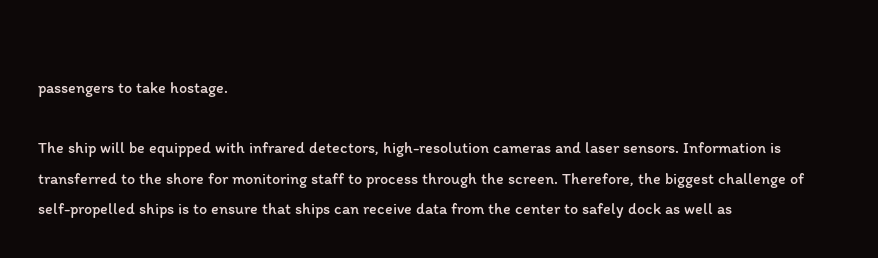passengers to take hostage.

The ship will be equipped with infrared detectors, high-resolution cameras and laser sensors. Information is transferred to the shore for monitoring staff to process through the screen. Therefore, the biggest challenge of self-propelled ships is to ensure that ships can receive data from the center to safely dock as well as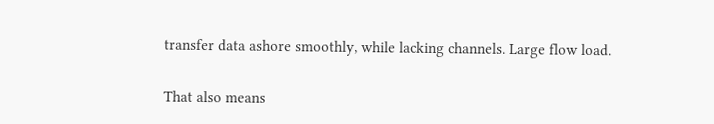transfer data ashore smoothly, while lacking channels. Large flow load.

That also means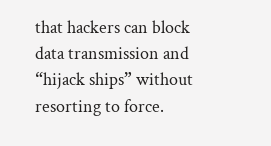that hackers can block data transmission and “hijack ships” without resorting to force.